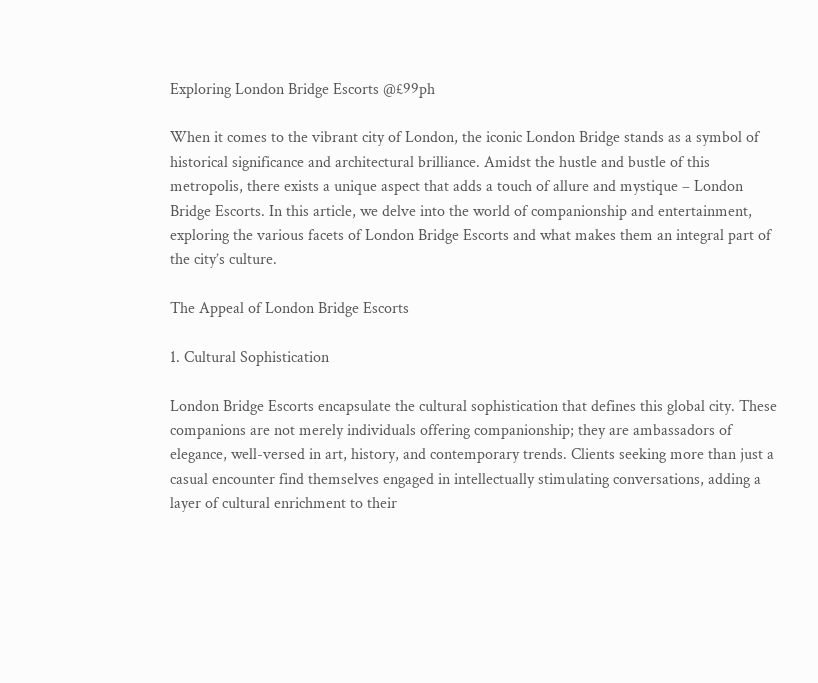Exploring London Bridge Escorts @£99ph

When it comes to the vibrant city of London, the iconic London Bridge stands as a symbol of historical significance and architectural brilliance. Amidst the hustle and bustle of this metropolis, there exists a unique aspect that adds a touch of allure and mystique – London Bridge Escorts. In this article, we delve into the world of companionship and entertainment, exploring the various facets of London Bridge Escorts and what makes them an integral part of the city’s culture.

The Appeal of London Bridge Escorts

1. Cultural Sophistication

London Bridge Escorts encapsulate the cultural sophistication that defines this global city. These companions are not merely individuals offering companionship; they are ambassadors of elegance, well-versed in art, history, and contemporary trends. Clients seeking more than just a casual encounter find themselves engaged in intellectually stimulating conversations, adding a layer of cultural enrichment to their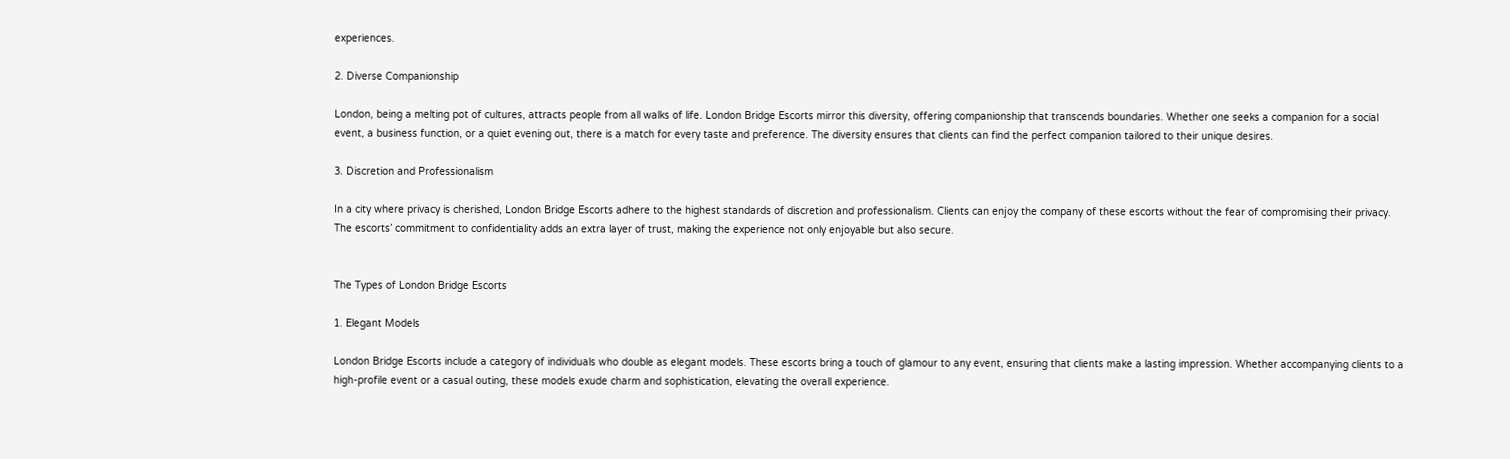experiences.

2. Diverse Companionship

London, being a melting pot of cultures, attracts people from all walks of life. London Bridge Escorts mirror this diversity, offering companionship that transcends boundaries. Whether one seeks a companion for a social event, a business function, or a quiet evening out, there is a match for every taste and preference. The diversity ensures that clients can find the perfect companion tailored to their unique desires.

3. Discretion and Professionalism

In a city where privacy is cherished, London Bridge Escorts adhere to the highest standards of discretion and professionalism. Clients can enjoy the company of these escorts without the fear of compromising their privacy. The escorts’ commitment to confidentiality adds an extra layer of trust, making the experience not only enjoyable but also secure.


The Types of London Bridge Escorts

1. Elegant Models

London Bridge Escorts include a category of individuals who double as elegant models. These escorts bring a touch of glamour to any event, ensuring that clients make a lasting impression. Whether accompanying clients to a high-profile event or a casual outing, these models exude charm and sophistication, elevating the overall experience.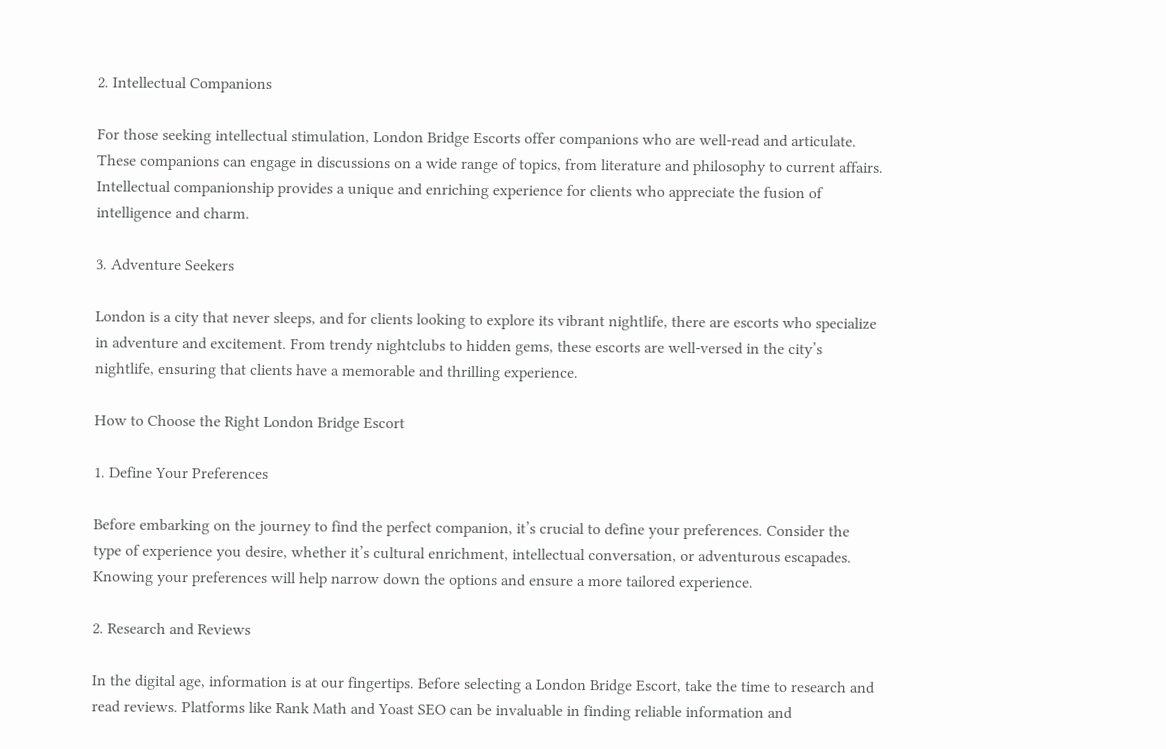2. Intellectual Companions

For those seeking intellectual stimulation, London Bridge Escorts offer companions who are well-read and articulate. These companions can engage in discussions on a wide range of topics, from literature and philosophy to current affairs. Intellectual companionship provides a unique and enriching experience for clients who appreciate the fusion of intelligence and charm.

3. Adventure Seekers

London is a city that never sleeps, and for clients looking to explore its vibrant nightlife, there are escorts who specialize in adventure and excitement. From trendy nightclubs to hidden gems, these escorts are well-versed in the city’s nightlife, ensuring that clients have a memorable and thrilling experience.

How to Choose the Right London Bridge Escort

1. Define Your Preferences

Before embarking on the journey to find the perfect companion, it’s crucial to define your preferences. Consider the type of experience you desire, whether it’s cultural enrichment, intellectual conversation, or adventurous escapades. Knowing your preferences will help narrow down the options and ensure a more tailored experience.

2. Research and Reviews

In the digital age, information is at our fingertips. Before selecting a London Bridge Escort, take the time to research and read reviews. Platforms like Rank Math and Yoast SEO can be invaluable in finding reliable information and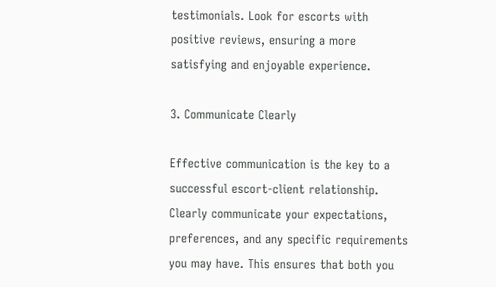testimonials. Look for escorts with positive reviews, ensuring a more satisfying and enjoyable experience.

3. Communicate Clearly

Effective communication is the key to a successful escort-client relationship. Clearly communicate your expectations, preferences, and any specific requirements you may have. This ensures that both you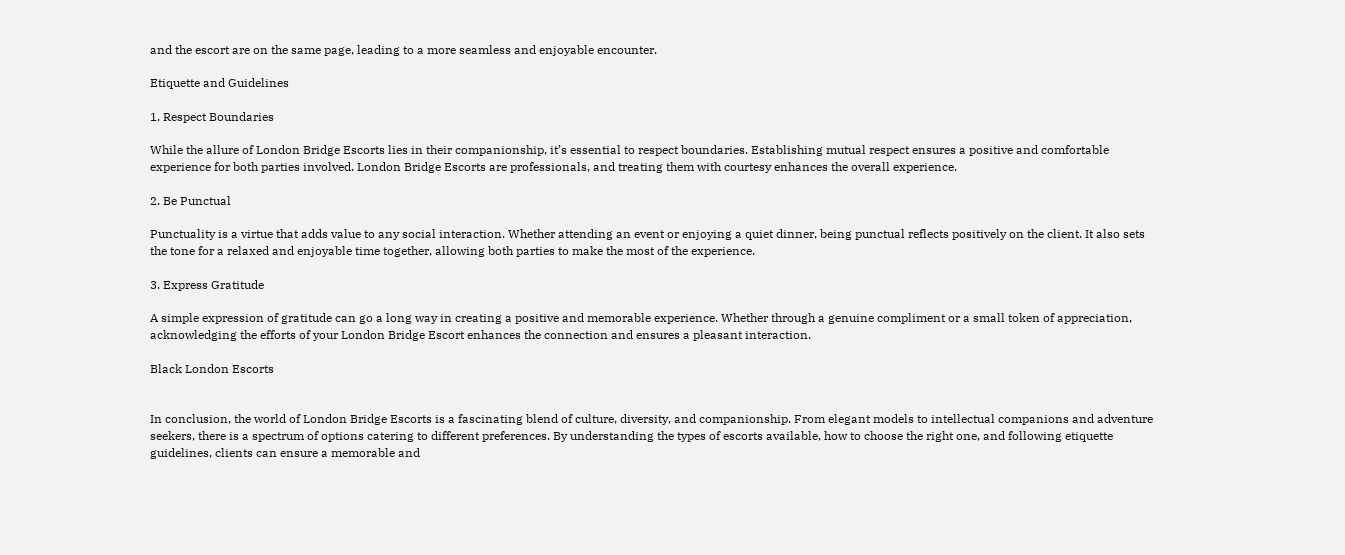and the escort are on the same page, leading to a more seamless and enjoyable encounter.

Etiquette and Guidelines

1. Respect Boundaries

While the allure of London Bridge Escorts lies in their companionship, it’s essential to respect boundaries. Establishing mutual respect ensures a positive and comfortable experience for both parties involved. London Bridge Escorts are professionals, and treating them with courtesy enhances the overall experience.

2. Be Punctual

Punctuality is a virtue that adds value to any social interaction. Whether attending an event or enjoying a quiet dinner, being punctual reflects positively on the client. It also sets the tone for a relaxed and enjoyable time together, allowing both parties to make the most of the experience.

3. Express Gratitude

A simple expression of gratitude can go a long way in creating a positive and memorable experience. Whether through a genuine compliment or a small token of appreciation, acknowledging the efforts of your London Bridge Escort enhances the connection and ensures a pleasant interaction.

Black London Escorts


In conclusion, the world of London Bridge Escorts is a fascinating blend of culture, diversity, and companionship. From elegant models to intellectual companions and adventure seekers, there is a spectrum of options catering to different preferences. By understanding the types of escorts available, how to choose the right one, and following etiquette guidelines, clients can ensure a memorable and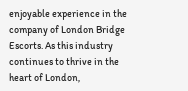enjoyable experience in the company of London Bridge Escorts. As this industry continues to thrive in the heart of London,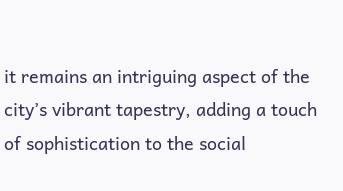it remains an intriguing aspect of the city’s vibrant tapestry, adding a touch of sophistication to the social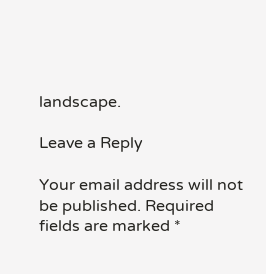landscape.

Leave a Reply

Your email address will not be published. Required fields are marked *